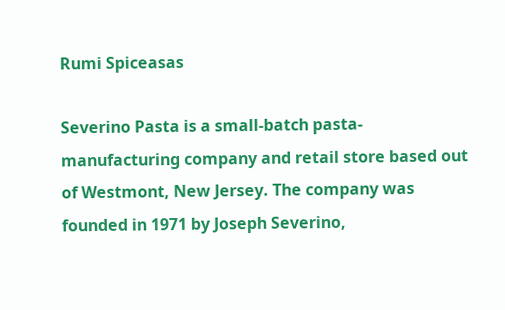Rumi Spiceasas

Severino Pasta is a small-batch pasta-manufacturing company and retail store based out of Westmont, New Jersey. The company was founded in 1971 by Joseph Severino,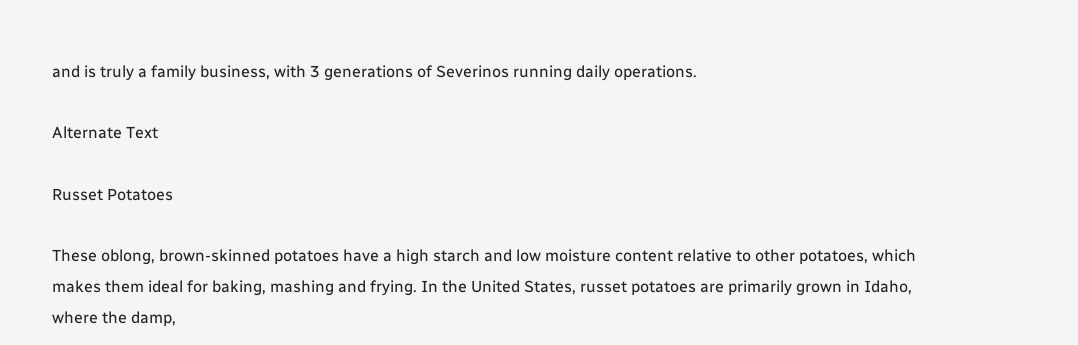and is truly a family business, with 3 generations of Severinos running daily operations.

Alternate Text

Russet Potatoes

These oblong, brown-skinned potatoes have a high starch and low moisture content relative to other potatoes, which makes them ideal for baking, mashing and frying. In the United States, russet potatoes are primarily grown in Idaho, where the damp,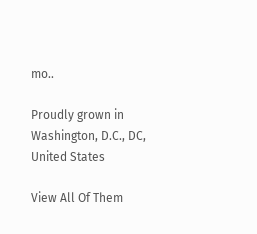mo..

Proudly grown in Washington, D.C., DC, United States

View All Of Them